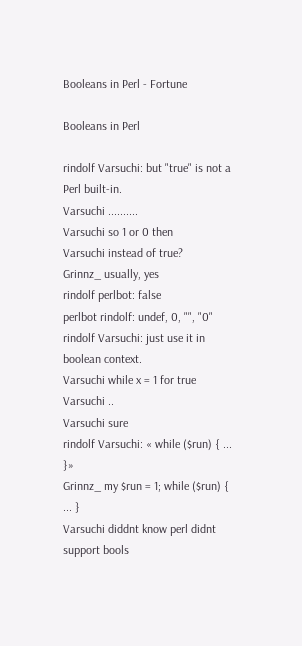Booleans in Perl - Fortune

Booleans in Perl

rindolf Varsuchi: but "true" is not a Perl built-in.
Varsuchi ..........
Varsuchi so 1 or 0 then
Varsuchi instead of true?
Grinnz_ usually, yes
rindolf perlbot: false
perlbot rindolf: undef, 0, "", "0"
rindolf Varsuchi: just use it in boolean context.
Varsuchi while x = 1 for true
Varsuchi ..
Varsuchi sure
rindolf Varsuchi: « while ($run) { ... }»
Grinnz_ my $run = 1; while ($run) { ... }
Varsuchi diddnt know perl didnt support bools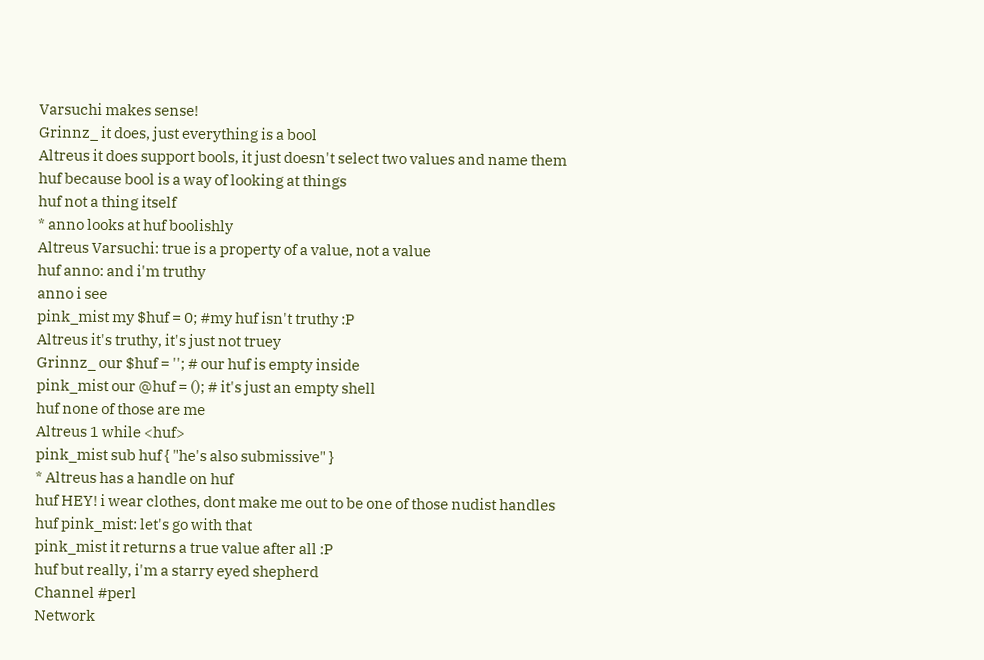Varsuchi makes sense!
Grinnz_ it does, just everything is a bool
Altreus it does support bools, it just doesn't select two values and name them
huf because bool is a way of looking at things
huf not a thing itself
* anno looks at huf boolishly
Altreus Varsuchi: true is a property of a value, not a value
huf anno: and i'm truthy
anno i see
pink_mist my $huf = 0; #my huf isn't truthy :P
Altreus it's truthy, it's just not truey
Grinnz_ our $huf = ''; # our huf is empty inside
pink_mist our @huf = (); # it's just an empty shell
huf none of those are me
Altreus 1 while <huf>
pink_mist sub huf { "he's also submissive" }
* Altreus has a handle on huf
huf HEY! i wear clothes, dont make me out to be one of those nudist handles
huf pink_mist: let's go with that
pink_mist it returns a true value after all :P
huf but really, i'm a starry eyed shepherd
Channel #perl
Network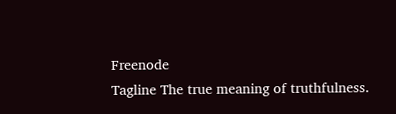Freenode
Tagline The true meaning of truthfulness.